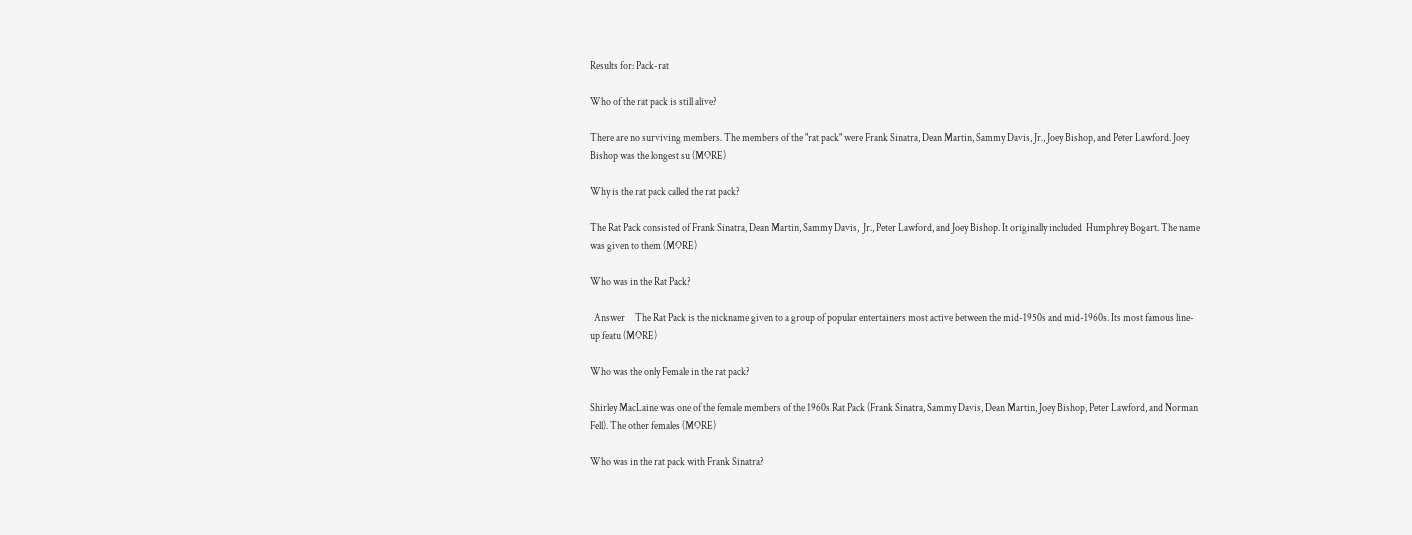Results for: Pack-rat

Who of the rat pack is still alive?

There are no surviving members. The members of the "rat pack" were Frank Sinatra, Dean Martin, Sammy Davis, Jr., Joey Bishop, and Peter Lawford. Joey Bishop was the longest su (MORE)

Why is the rat pack called the rat pack?

The Rat Pack consisted of Frank Sinatra, Dean Martin, Sammy Davis,  Jr., Peter Lawford, and Joey Bishop. It originally included  Humphrey Bogart. The name was given to them (MORE)

Who was in the Rat Pack?

  Answer     The Rat Pack is the nickname given to a group of popular entertainers most active between the mid-1950s and mid-1960s. Its most famous line-up featu (MORE)

Who was the only Female in the rat pack?

Shirley MacLaine was one of the female members of the 1960s Rat Pack (Frank Sinatra, Sammy Davis, Dean Martin, Joey Bishop, Peter Lawford, and Norman Fell). The other females (MORE)

Who was in the rat pack with Frank Sinatra?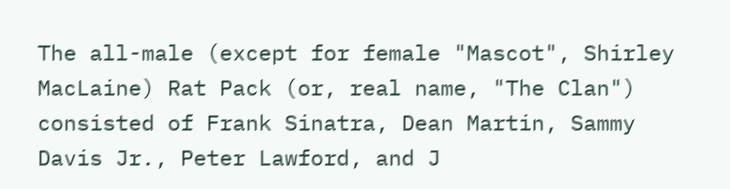The all-male (except for female "Mascot", Shirley MacLaine) Rat Pack (or, real name, "The Clan") consisted of Frank Sinatra, Dean Martin, Sammy Davis Jr., Peter Lawford, and J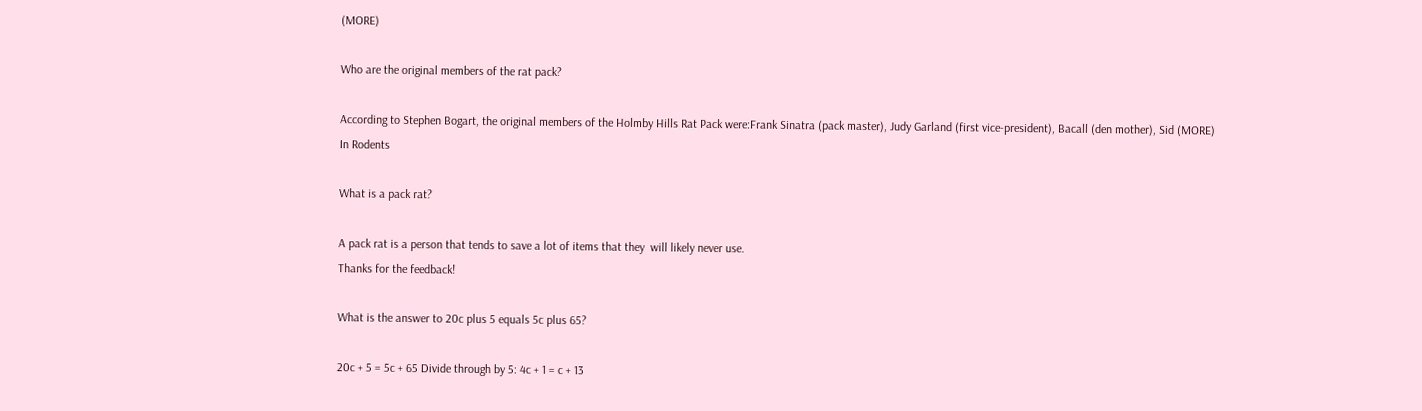(MORE)

Who are the original members of the rat pack?

According to Stephen Bogart, the original members of the Holmby Hills Rat Pack were:Frank Sinatra (pack master), Judy Garland (first vice-president), Bacall (den mother), Sid (MORE)
In Rodents

What is a pack rat?

A pack rat is a person that tends to save a lot of items that they  will likely never use.
Thanks for the feedback!

What is the answer to 20c plus 5 equals 5c plus 65?

20c + 5 = 5c + 65 Divide through by 5: 4c + 1 = c + 13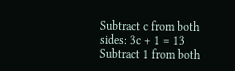Subtract c from both sides: 3c + 1 = 13 Subtract 1 from both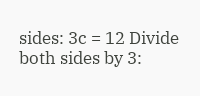sides: 3c = 12 Divide both sides by 3: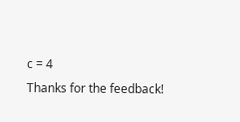c = 4
Thanks for the feedback!